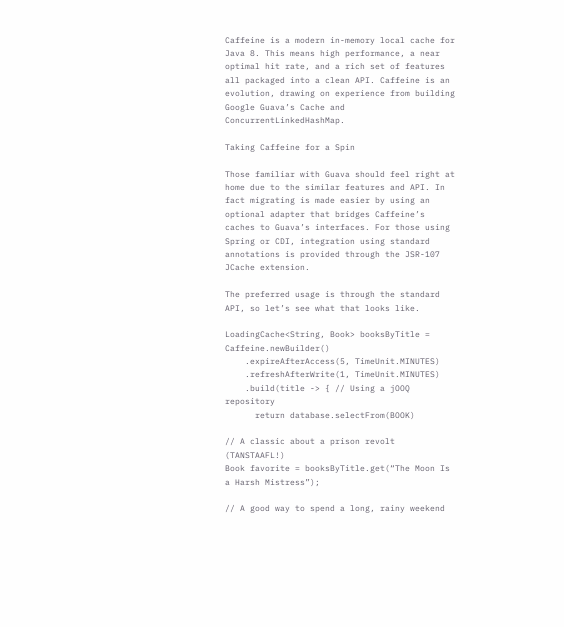Caffeine is a modern in-memory local cache for Java 8. This means high performance, a near optimal hit rate, and a rich set of features all packaged into a clean API. Caffeine is an evolution, drawing on experience from building Google Guava’s Cache and ConcurrentLinkedHashMap.

Taking Caffeine for a Spin

Those familiar with Guava should feel right at home due to the similar features and API. In fact migrating is made easier by using an optional adapter that bridges Caffeine’s caches to Guava’s interfaces. For those using Spring or CDI, integration using standard annotations is provided through the JSR-107 JCache extension.

The preferred usage is through the standard API, so let’s see what that looks like.

LoadingCache<String, Book> booksByTitle = Caffeine.newBuilder()
    .expireAfterAccess(5, TimeUnit.MINUTES)
    .refreshAfterWrite(1, TimeUnit.MINUTES)
    .build(title -> { // Using a jOOQ repository
      return database.selectFrom(BOOK)

// A classic about a prison revolt (TANSTAAFL!)
Book favorite = booksByTitle.get(“The Moon Is a Harsh Mistress”);

// A good way to spend a long, rainy weekend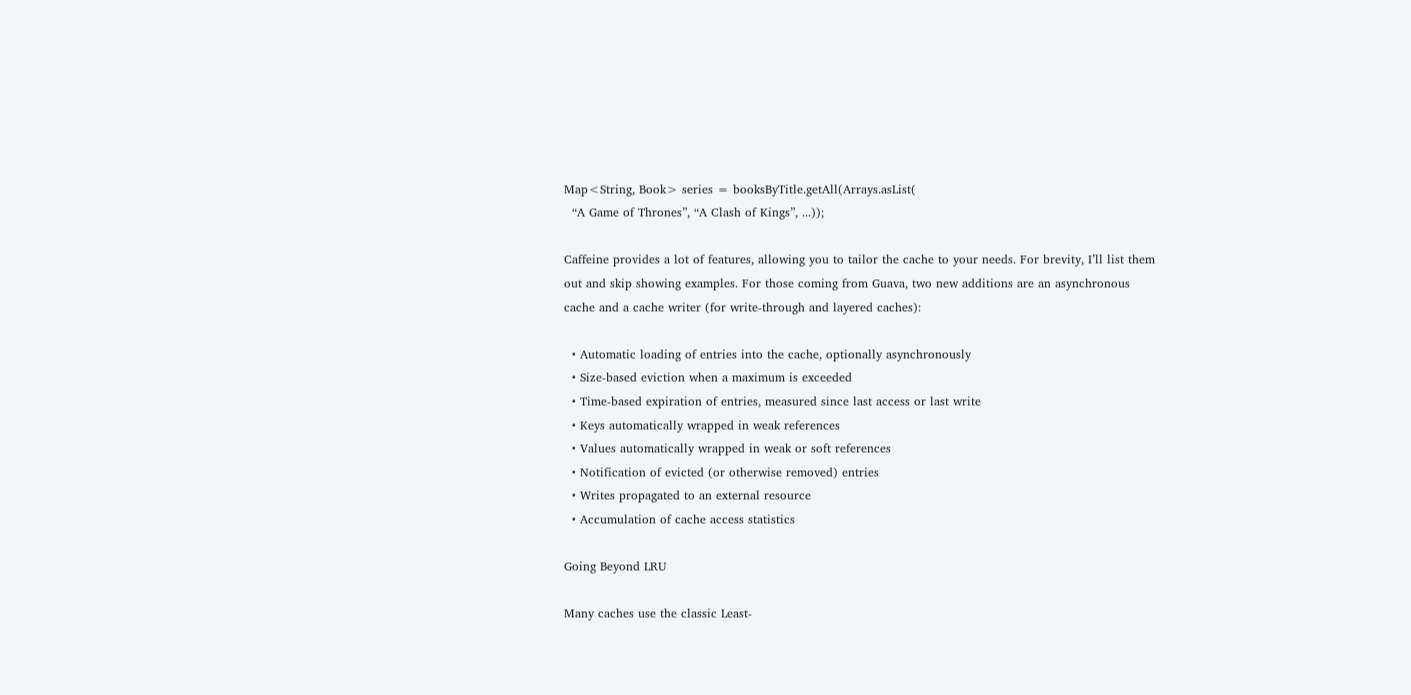Map<String, Book> series = booksByTitle.getAll(Arrays.asList(
  “A Game of Thrones”, “A Clash of Kings”, ...));

Caffeine provides a lot of features, allowing you to tailor the cache to your needs. For brevity, I’ll list them out and skip showing examples. For those coming from Guava, two new additions are an asynchronous cache and a cache writer (for write-through and layered caches):

  • Automatic loading of entries into the cache, optionally asynchronously
  • Size-based eviction when a maximum is exceeded
  • Time-based expiration of entries, measured since last access or last write
  • Keys automatically wrapped in weak references
  • Values automatically wrapped in weak or soft references
  • Notification of evicted (or otherwise removed) entries
  • Writes propagated to an external resource
  • Accumulation of cache access statistics

Going Beyond LRU

Many caches use the classic Least-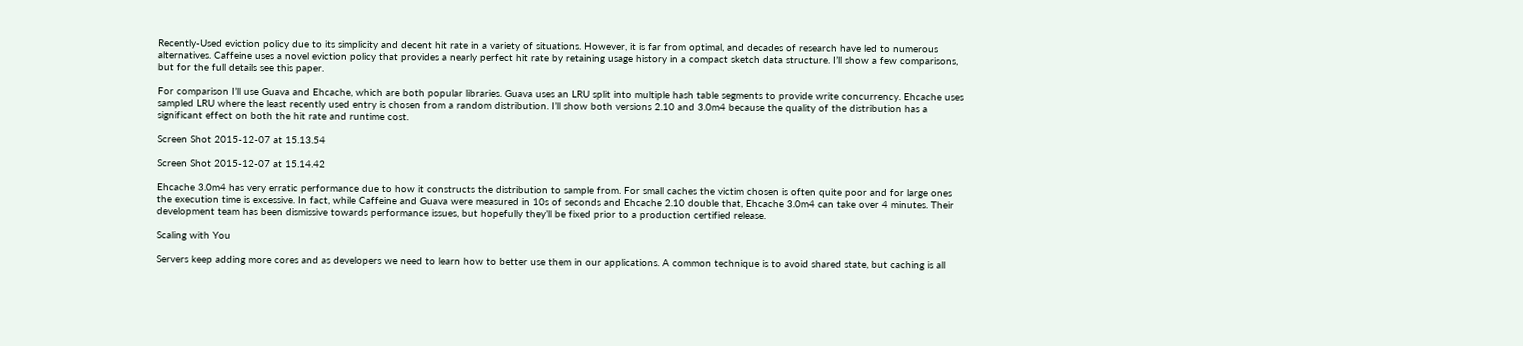Recently-Used eviction policy due to its simplicity and decent hit rate in a variety of situations. However, it is far from optimal, and decades of research have led to numerous alternatives. Caffeine uses a novel eviction policy that provides a nearly perfect hit rate by retaining usage history in a compact sketch data structure. I’ll show a few comparisons, but for the full details see this paper.

For comparison I’ll use Guava and Ehcache, which are both popular libraries. Guava uses an LRU split into multiple hash table segments to provide write concurrency. Ehcache uses sampled LRU where the least recently used entry is chosen from a random distribution. I’ll show both versions 2.10 and 3.0m4 because the quality of the distribution has a significant effect on both the hit rate and runtime cost.

Screen Shot 2015-12-07 at 15.13.54

Screen Shot 2015-12-07 at 15.14.42

Ehcache 3.0m4 has very erratic performance due to how it constructs the distribution to sample from. For small caches the victim chosen is often quite poor and for large ones the execution time is excessive. In fact, while Caffeine and Guava were measured in 10s of seconds and Ehcache 2.10 double that, Ehcache 3.0m4 can take over 4 minutes. Their development team has been dismissive towards performance issues, but hopefully they’ll be fixed prior to a production certified release.

Scaling with You

Servers keep adding more cores and as developers we need to learn how to better use them in our applications. A common technique is to avoid shared state, but caching is all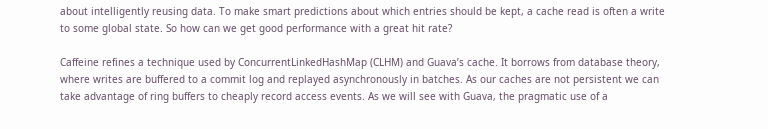about intelligently reusing data. To make smart predictions about which entries should be kept, a cache read is often a write to some global state. So how can we get good performance with a great hit rate?

Caffeine refines a technique used by ConcurrentLinkedHashMap (CLHM) and Guava’s cache. It borrows from database theory, where writes are buffered to a commit log and replayed asynchronously in batches. As our caches are not persistent we can take advantage of ring buffers to cheaply record access events. As we will see with Guava, the pragmatic use of a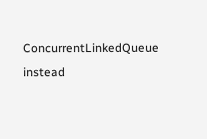ConcurrentLinkedQueue instead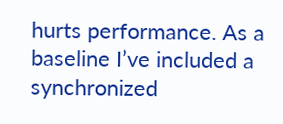hurts performance. As a baseline I’ve included a synchronized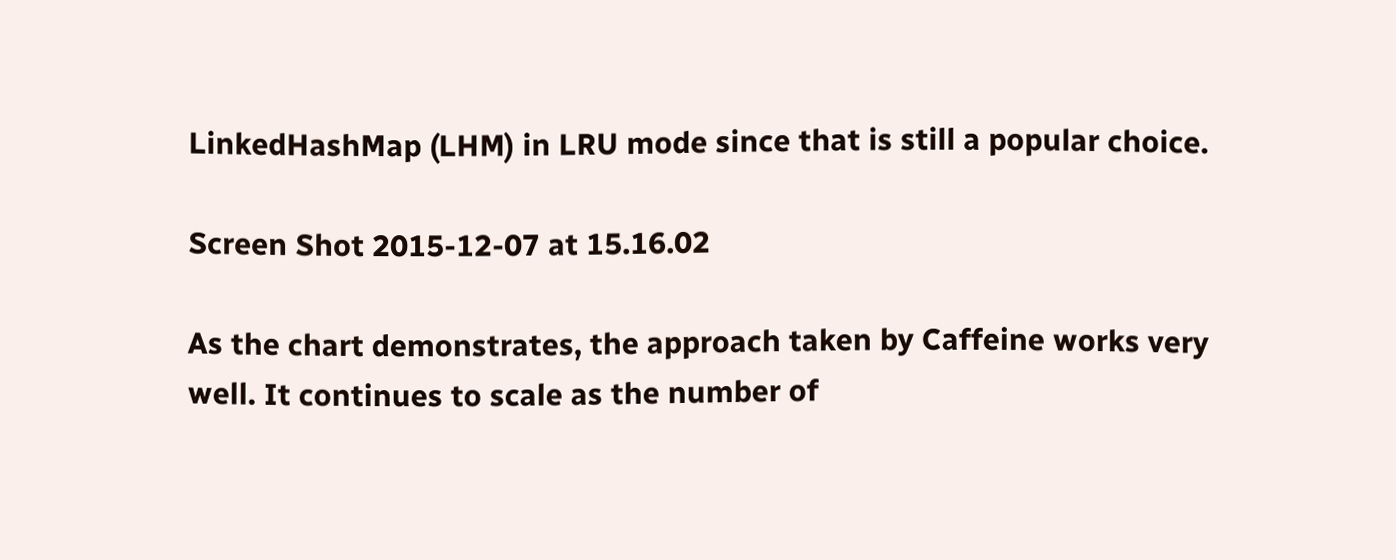LinkedHashMap (LHM) in LRU mode since that is still a popular choice.

Screen Shot 2015-12-07 at 15.16.02

As the chart demonstrates, the approach taken by Caffeine works very well. It continues to scale as the number of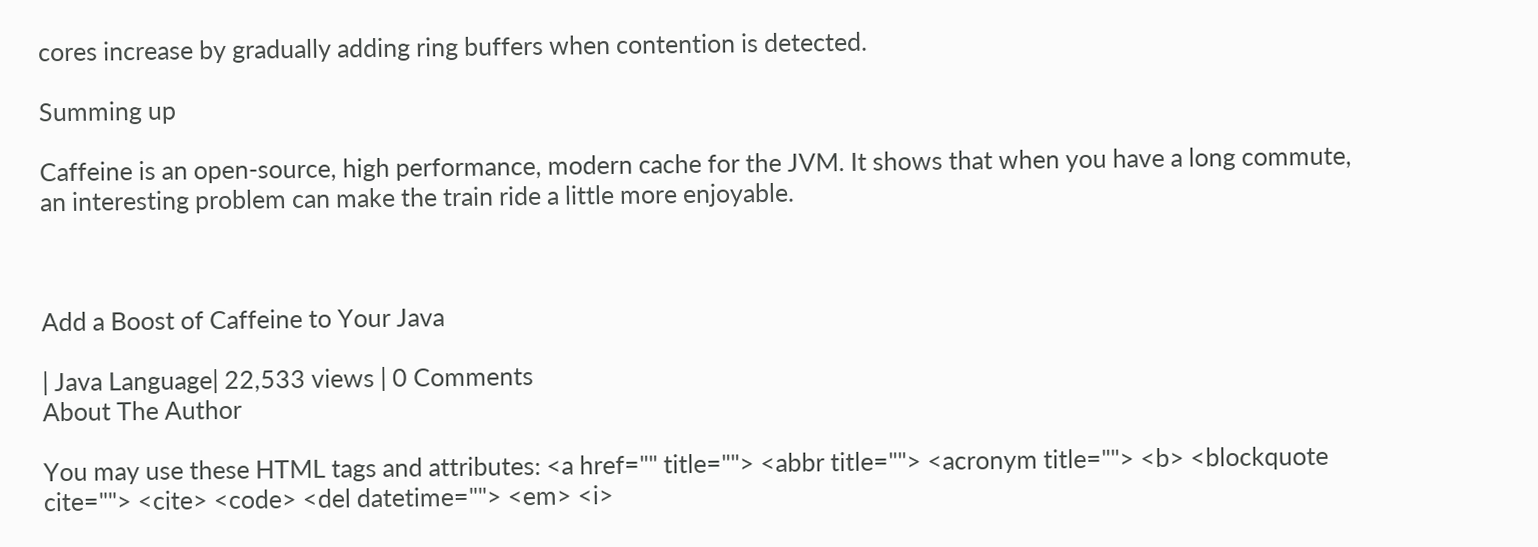cores increase by gradually adding ring buffers when contention is detected.

Summing up

Caffeine is an open-source, high performance, modern cache for the JVM. It shows that when you have a long commute, an interesting problem can make the train ride a little more enjoyable.



Add a Boost of Caffeine to Your Java

| Java Language| 22,533 views | 0 Comments
About The Author

You may use these HTML tags and attributes: <a href="" title=""> <abbr title=""> <acronym title=""> <b> <blockquote cite=""> <cite> <code> <del datetime=""> <em> <i>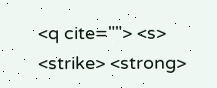<q cite=""> <s> <strike> <strong>